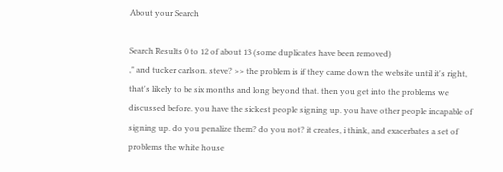About your Search

Search Results 0 to 12 of about 13 (some duplicates have been removed)
," and tucker carlson. steve? >> the problem is if they came down the website until it's right, that's likely to be six months and long beyond that. then you get into the problems we discussed before. you have the sickest people signing up. you have other people incapable of signing up. do you penalize them? do you not? it creates, i think, and exacerbates a set of problems the white house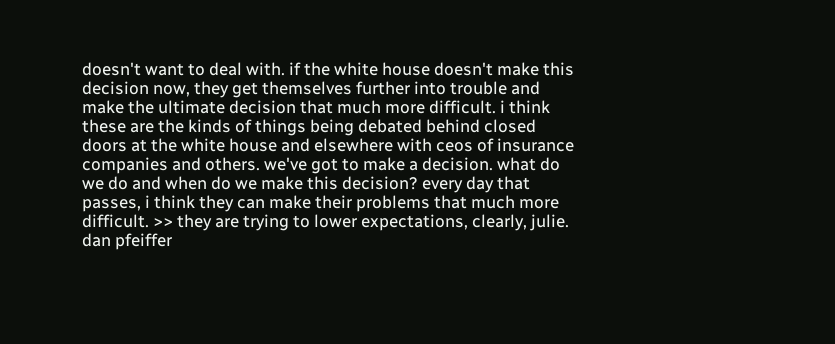doesn't want to deal with. if the white house doesn't make this decision now, they get themselves further into trouble and make the ultimate decision that much more difficult. i think these are the kinds of things being debated behind closed doors at the white house and elsewhere with ceos of insurance companies and others. we've got to make a decision. what do we do and when do we make this decision? every day that passes, i think they can make their problems that much more difficult. >> they are trying to lower expectations, clearly, julie. dan pfeiffer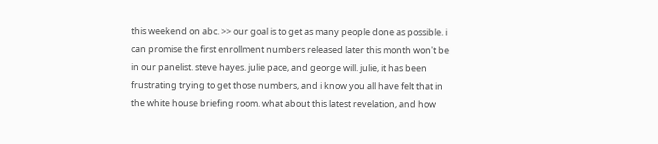this weekend on abc. >> our goal is to get as many people done as possible. i can promise the first enrollment numbers released later this month won't be
in our panelist. steve hayes. julie pace, and george will. julie, it has been frustrating trying to get those numbers, and i know you all have felt that in the white house briefing room. what about this latest revelation, and how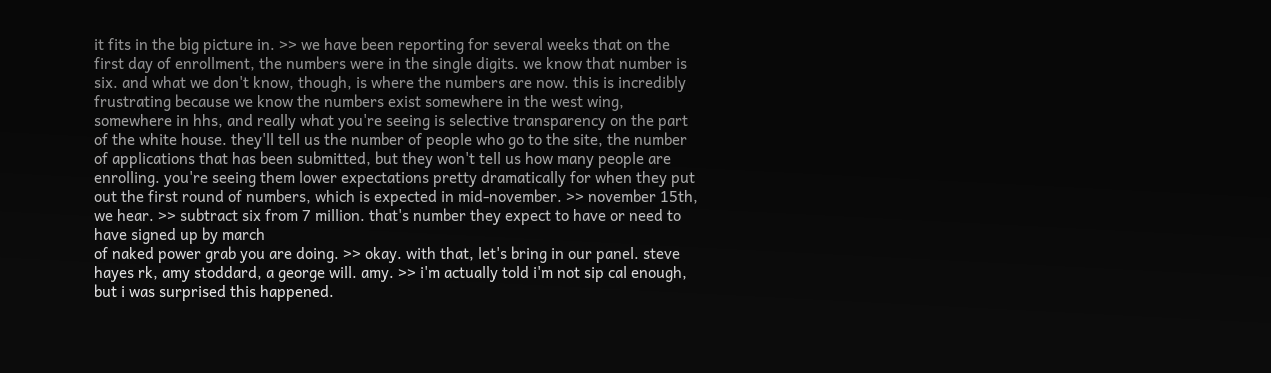it fits in the big picture in. >> we have been reporting for several weeks that on the first day of enrollment, the numbers were in the single digits. we know that number is six. and what we don't know, though, is where the numbers are now. this is incredibly frustrating because we know the numbers exist somewhere in the west wing, somewhere in hhs, and really what you're seeing is selective transparency on the part of the white house. they'll tell us the number of people who go to the site, the number of applications that has been submitted, but they won't tell us how many people are enrolling. you're seeing them lower expectations pretty dramatically for when they put out the first round of numbers, which is expected in mid-november. >> november 15th, we hear. >> subtract six from 7 million. that's number they expect to have or need to have signed up by march
of naked power grab you are doing. >> okay. with that, let's bring in our panel. steve hayes rk, amy stoddard, a george will. amy. >> i'm actually told i'm not sip cal enough, but i was surprised this happened.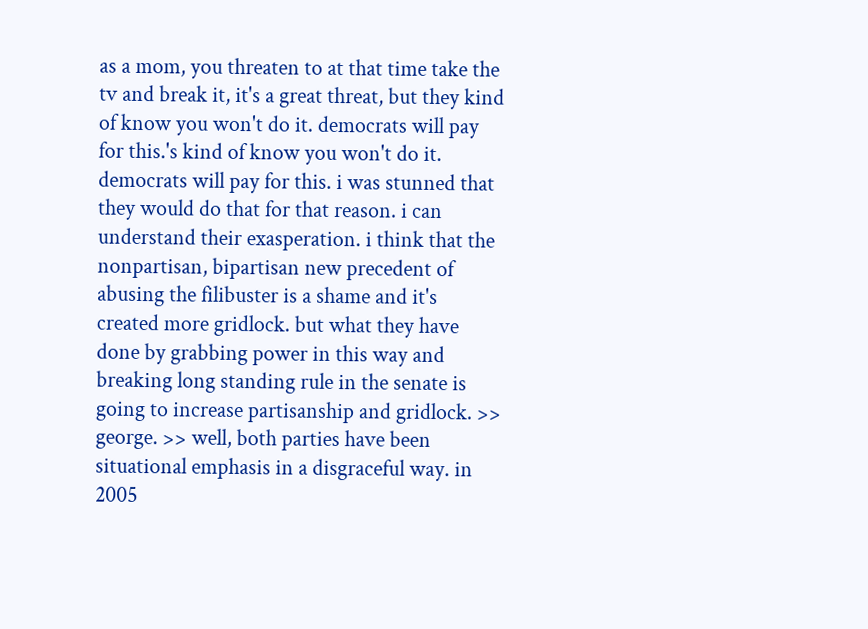as a mom, you threaten to at that time take the tv and break it, it's a great threat, but they kind of know you won't do it. democrats will pay for this.'s kind of know you won't do it. democrats will pay for this. i was stunned that they would do that for that reason. i can understand their exasperation. i think that the nonpartisan, bipartisan new precedent of abusing the filibuster is a shame and it's created more gridlock. but what they have done by grabbing power in this way and breaking long standing rule in the senate is going to increase partisanship and gridlock. >> george. >> well, both parties have been situational emphasis in a disgraceful way. in 2005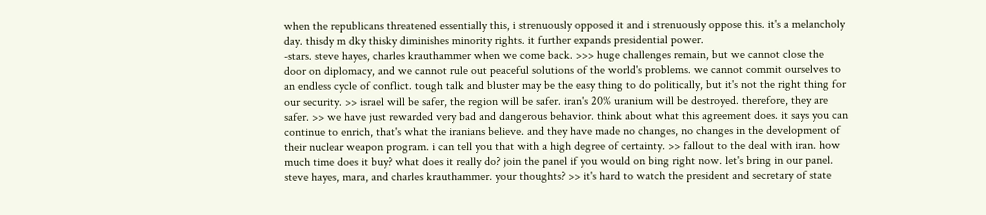when the republicans threatened essentially this, i strenuously opposed it and i strenuously oppose this. it's a melancholy day. thisdy m dky thisky diminishes minority rights. it further expands presidential power.
-stars. steve hayes, charles krauthammer when we come back. >>> huge challenges remain, but we cannot close the door on diplomacy, and we cannot rule out peaceful solutions of the world's problems. we cannot commit ourselves to an endless cycle of conflict. tough talk and bluster may be the easy thing to do politically, but it's not the right thing for our security. >> israel will be safer, the region will be safer. iran's 20% uranium will be destroyed. therefore, they are safer. >> we have just rewarded very bad and dangerous behavior. think about what this agreement does. it says you can continue to enrich, that's what the iranians believe. and they have made no changes, no changes in the development of their nuclear weapon program. i can tell you that with a high degree of certainty. >> fallout to the deal with iran. how much time does it buy? what does it really do? join the panel if you would on bing right now. let's bring in our panel. steve hayes, mara, and charles krauthammer. your thoughts? >> it's hard to watch the president and secretary of state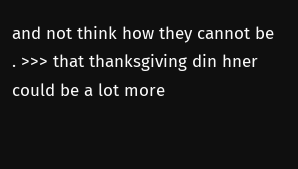and not think how they cannot be
. >>> that thanksgiving din hner could be a lot more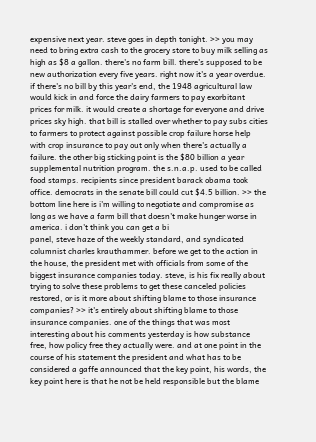expensive next year. steve goes in depth tonight. >> you may need to bring extra cash to the grocery store to buy milk selling as high as $8 a gallon. there's no farm bill. there's supposed to be new authorization every five years. right now it's a year overdue. if there's no bill by this year's end, the 1948 agricultural law would kick in and force the dairy farmers to pay exorbitant prices for milk. it would create a shortage for everyone and drive prices sky high. that bill is stalled over whether to pay subs cities to farmers to protect against possible crop failure horse help with crop insurance to pay out only when there's actually a failure. the other big sticking point is the $80 billion a year supplemental nutrition program. the s.n.a.p. used to be called food stamps. recipients since president barack obama took office. democrats in the senate bill could cut $4.5 billion. >> the bottom line here is i'm willing to negotiate and compromise as long as we have a farm bill that doesn't make hunger worse in america. i don't think you can get a bi
panel, steve haze of the weekly standard, and syndicated columnist charles krauthammer. before we get to the action in the house, the president met with officials from some of the biggest insurance companies today. steve, is his fix really about trying to solve these problems to get these canceled policies restored, or is it more about shifting blame to those insurance companies? >> it's entirely about shifting blame to those insurance companies. one of the things that was most interesting about his comments yesterday is how substance free, how policy free they actually were. and at one point in the course of his statement the president and what has to be considered a gaffe announced that the key point, his words, the key point here is that he not be held responsible but the blame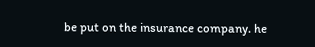be put on the insurance company. he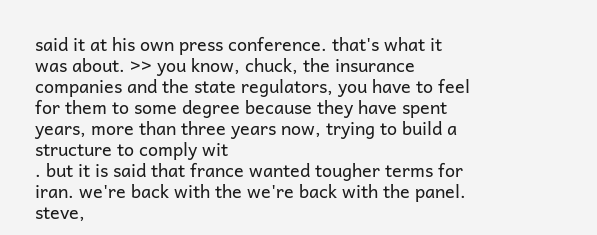said it at his own press conference. that's what it was about. >> you know, chuck, the insurance companies and the state regulators, you have to feel for them to some degree because they have spent years, more than three years now, trying to build a structure to comply wit
. but it is said that france wanted tougher terms for iran. we're back with the we're back with the panel. steve,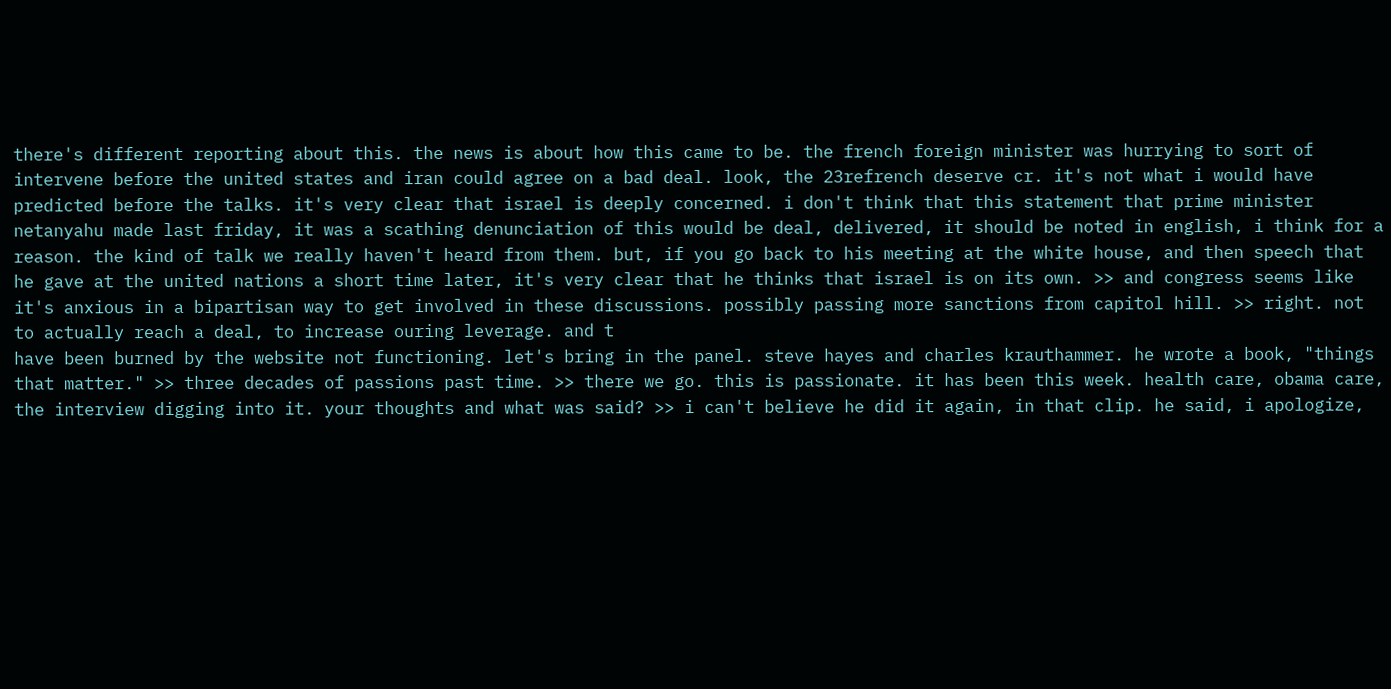there's different reporting about this. the news is about how this came to be. the french foreign minister was hurrying to sort of intervene before the united states and iran could agree on a bad deal. look, the 23refrench deserve cr. it's not what i would have predicted before the talks. it's very clear that israel is deeply concerned. i don't think that this statement that prime minister netanyahu made last friday, it was a scathing denunciation of this would be deal, delivered, it should be noted in english, i think for a reason. the kind of talk we really haven't heard from them. but, if you go back to his meeting at the white house, and then speech that he gave at the united nations a short time later, it's very clear that he thinks that israel is on its own. >> and congress seems like it's anxious in a bipartisan way to get involved in these discussions. possibly passing more sanctions from capitol hill. >> right. not to actually reach a deal, to increase ouring leverage. and t
have been burned by the website not functioning. let's bring in the panel. steve hayes and charles krauthammer. he wrote a book, "things that matter." >> three decades of passions past time. >> there we go. this is passionate. it has been this week. health care, obama care, the interview digging into it. your thoughts and what was said? >> i can't believe he did it again, in that clip. he said, i apologize,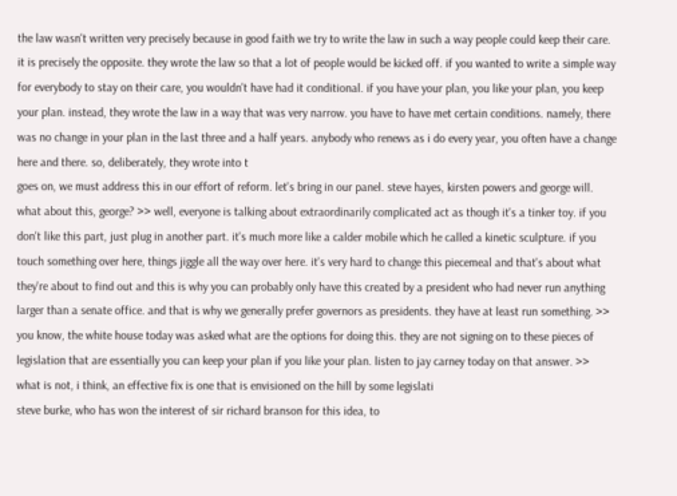the law wasn't written very precisely because in good faith we try to write the law in such a way people could keep their care. it is precisely the opposite. they wrote the law so that a lot of people would be kicked off. if you wanted to write a simple way for everybody to stay on their care, you wouldn't have had it conditional. if you have your plan, you like your plan, you keep your plan. instead, they wrote the law in a way that was very narrow. you have to have met certain conditions. namely, there was no change in your plan in the last three and a half years. anybody who renews as i do every year, you often have a change here and there. so, deliberately, they wrote into t
goes on, we must address this in our effort of reform. let's bring in our panel. steve hayes, kirsten powers and george will. what about this, george? >> well, everyone is talking about extraordinarily complicated act as though it's a tinker toy. if you don't like this part, just plug in another part. it's much more like a calder mobile which he called a kinetic sculpture. if you touch something over here, things jiggle all the way over here. it's very hard to change this piecemeal and that's about what they're about to find out and this is why you can probably only have this created by a president who had never run anything larger than a senate office. and that is why we generally prefer governors as presidents. they have at least run something. >> you know, the white house today was asked what are the options for doing this. they are not signing on to these pieces of legislation that are essentially you can keep your plan if you like your plan. listen to jay carney today on that answer. >> what is not, i think, an effective fix is one that is envisioned on the hill by some legislati
steve burke, who has won the interest of sir richard branson for this idea, to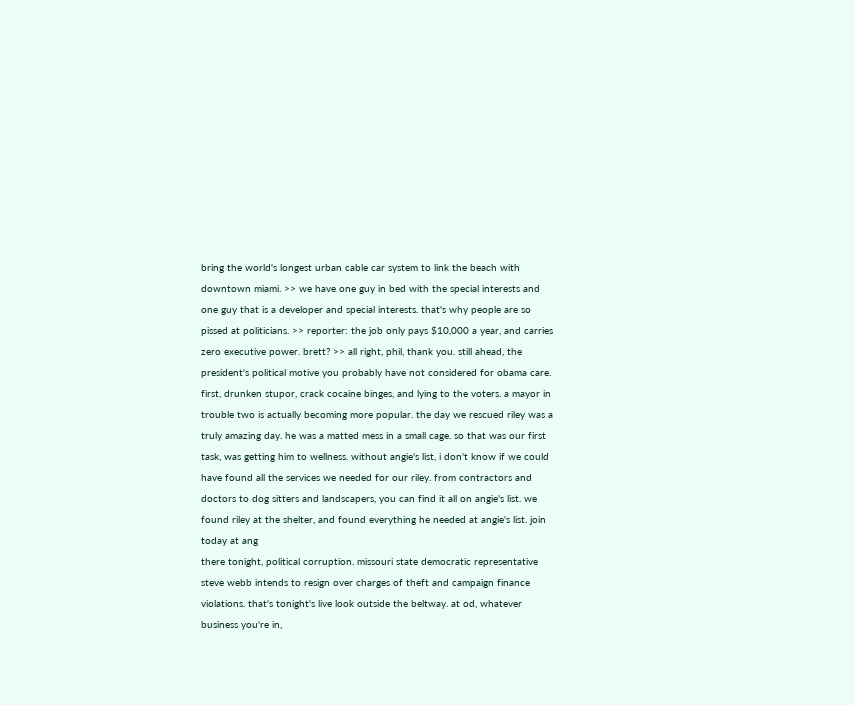bring the world's longest urban cable car system to link the beach with downtown miami. >> we have one guy in bed with the special interests and one guy that is a developer and special interests. that's why people are so pissed at politicians. >> reporter: the job only pays $10,000 a year, and carries zero executive power. brett? >> all right, phil, thank you. still ahead, the president's political motive you probably have not considered for obama care. first, drunken stupor, crack cocaine binges, and lying to the voters. a mayor in trouble two is actually becoming more popular. the day we rescued riley was a truly amazing day. he was a matted mess in a small cage. so that was our first task, was getting him to wellness. without angie's list, i don't know if we could have found all the services we needed for our riley. from contractors and doctors to dog sitters and landscapers, you can find it all on angie's list. we found riley at the shelter, and found everything he needed at angie's list. join today at ang
there tonight, political corruption. missouri state democratic representative steve webb intends to resign over charges of theft and campaign finance violations. that's tonight's live look outside the beltway. at od, whatever business you're in,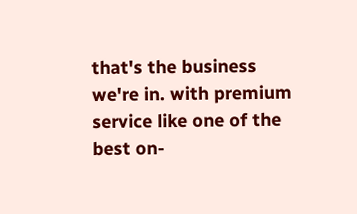that's the business we're in. with premium service like one of the best on-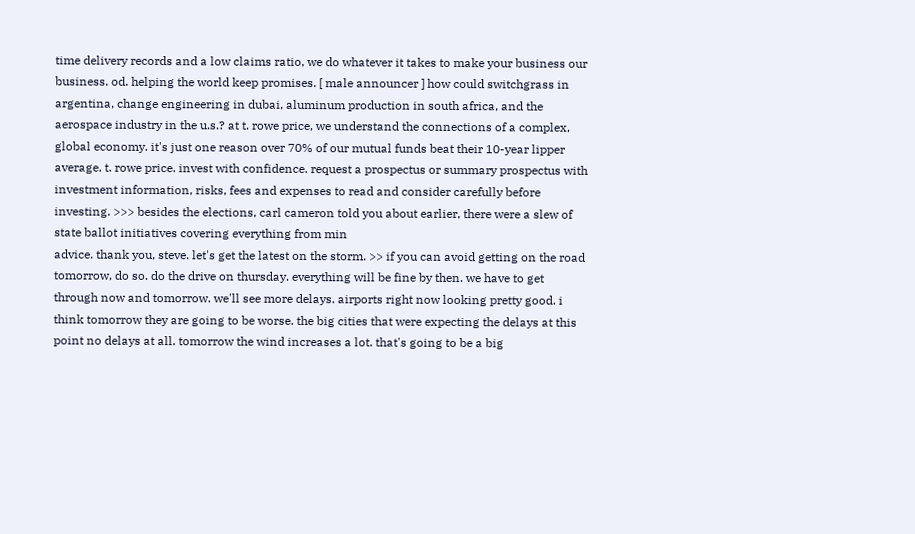time delivery records and a low claims ratio, we do whatever it takes to make your business our business. od. helping the world keep promises. [ male announcer ] how could switchgrass in argentina, change engineering in dubai, aluminum production in south africa, and the aerospace industry in the u.s.? at t. rowe price, we understand the connections of a complex, global economy. it's just one reason over 70% of our mutual funds beat their 10-year lipper average. t. rowe price. invest with confidence. request a prospectus or summary prospectus with investment information, risks, fees and expenses to read and consider carefully before investing. >>> besides the elections, carl cameron told you about earlier, there were a slew of state ballot initiatives covering everything from min
advice. thank you, steve. let's get the latest on the storm. >> if you can avoid getting on the road tomorrow, do so. do the drive on thursday. everything will be fine by then. we have to get through now and tomorrow. we'll see more delays. airports right now looking pretty good. i think tomorrow they are going to be worse. the big cities that were expecting the delays at this point no delays at all. tomorrow the wind increases a lot. that's going to be a big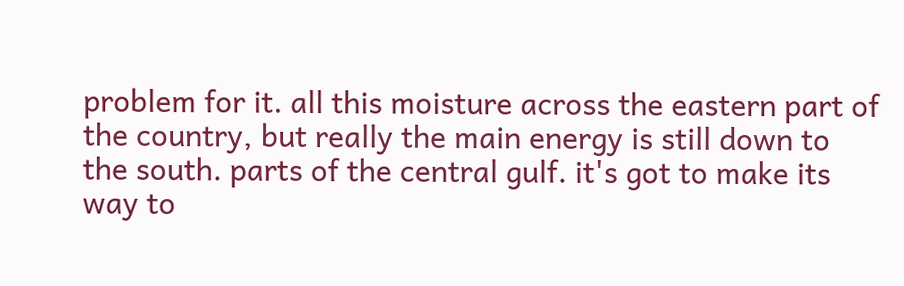problem for it. all this moisture across the eastern part of the country, but really the main energy is still down to the south. parts of the central gulf. it's got to make its way to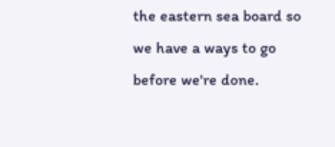the eastern sea board so we have a ways to go before we're done.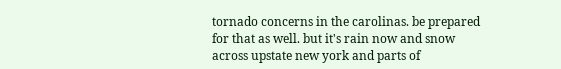tornado concerns in the carolinas. be prepared for that as well. but it's rain now and snow across upstate new york and parts of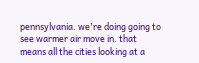pennsylvania. we're doing going to see warmer air move in. that means all the cities looking at a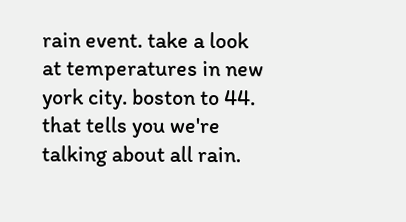rain event. take a look at temperatures in new york city. boston to 44. that tells you we're talking about all rain.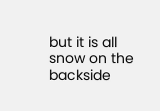but it is all snow on the backside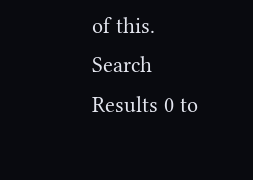of this.
Search Results 0 to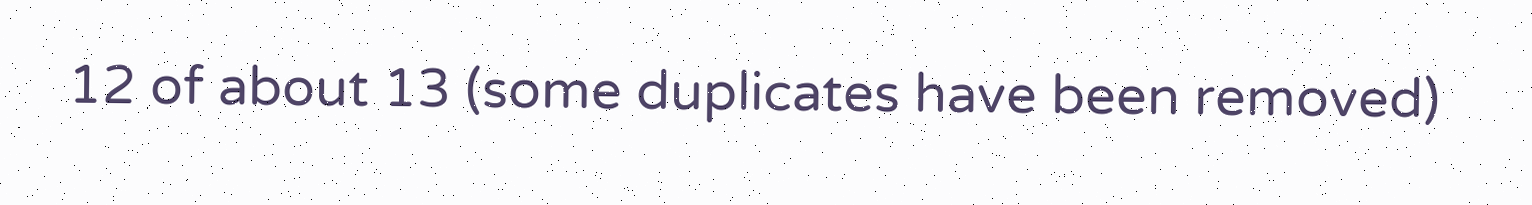12 of about 13 (some duplicates have been removed)